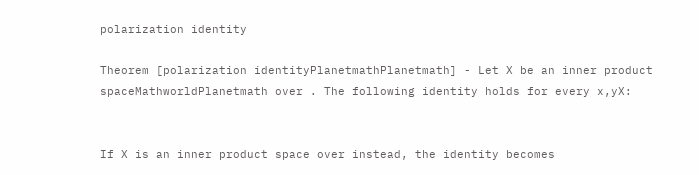polarization identity

Theorem [polarization identityPlanetmathPlanetmath] - Let X be an inner product spaceMathworldPlanetmath over . The following identity holds for every x,yX:


If X is an inner product space over instead, the identity becomes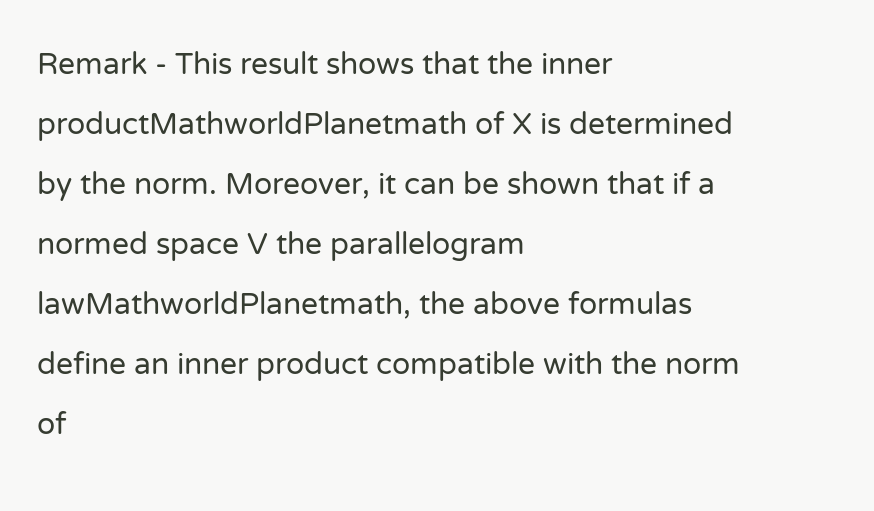Remark - This result shows that the inner productMathworldPlanetmath of X is determined by the norm. Moreover, it can be shown that if a normed space V the parallelogram lawMathworldPlanetmath, the above formulas define an inner product compatible with the norm of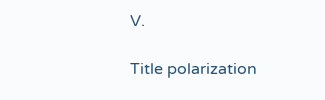V.

Title polarization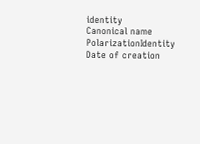identity
Canonical name PolarizationIdentity
Date of creation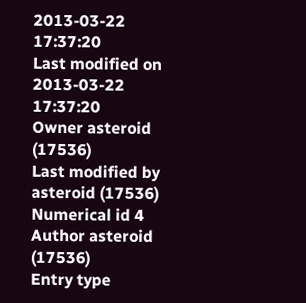2013-03-22 17:37:20
Last modified on 2013-03-22 17:37:20
Owner asteroid (17536)
Last modified by asteroid (17536)
Numerical id 4
Author asteroid (17536)
Entry type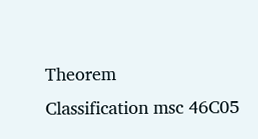Theorem
Classification msc 46C05